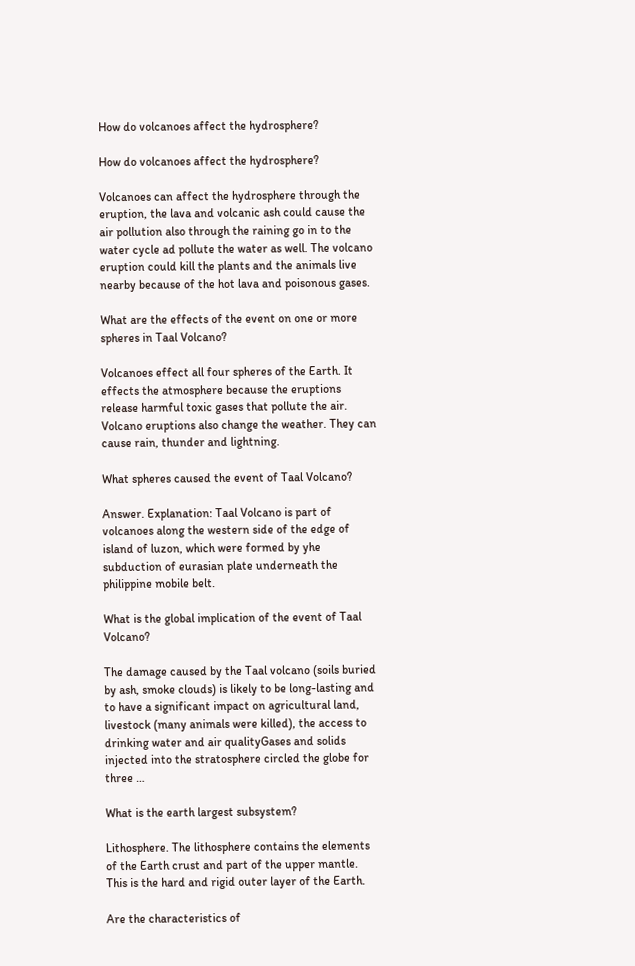How do volcanoes affect the hydrosphere?

How do volcanoes affect the hydrosphere?

Volcanoes can affect the hydrosphere through the eruption, the lava and volcanic ash could cause the air pollution also through the raining go in to the water cycle ad pollute the water as well. The volcano eruption could kill the plants and the animals live nearby because of the hot lava and poisonous gases.

What are the effects of the event on one or more spheres in Taal Volcano?

Volcanoes effect all four spheres of the Earth. It effects the atmosphere because the eruptions release harmful toxic gases that pollute the air. Volcano eruptions also change the weather. They can cause rain, thunder and lightning.

What spheres caused the event of Taal Volcano?

Answer. Explanation: Taal Volcano is part of volcanoes along the western side of the edge of island of luzon, which were formed by yhe subduction of eurasian plate underneath the philippine mobile belt.

What is the global implication of the event of Taal Volcano?

The damage caused by the Taal volcano (soils buried by ash, smoke clouds) is likely to be long-lasting and to have a significant impact on agricultural land, livestock (many animals were killed), the access to drinking water and air qualityGases and solids injected into the stratosphere circled the globe for three …

What is the earth largest subsystem?

Lithosphere. The lithosphere contains the elements of the Earth crust and part of the upper mantle. This is the hard and rigid outer layer of the Earth.

Are the characteristics of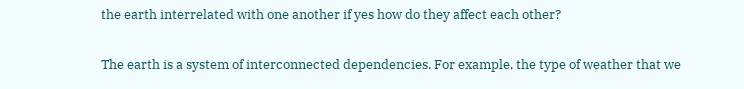the earth interrelated with one another if yes how do they affect each other?

The earth is a system of interconnected dependencies. For example, the type of weather that we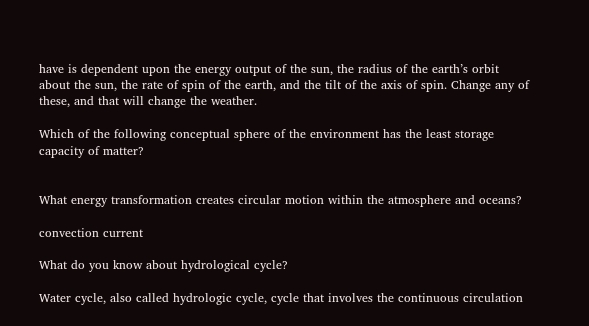have is dependent upon the energy output of the sun, the radius of the earth’s orbit about the sun, the rate of spin of the earth, and the tilt of the axis of spin. Change any of these, and that will change the weather.

Which of the following conceptual sphere of the environment has the least storage capacity of matter?


What energy transformation creates circular motion within the atmosphere and oceans?

convection current

What do you know about hydrological cycle?

Water cycle, also called hydrologic cycle, cycle that involves the continuous circulation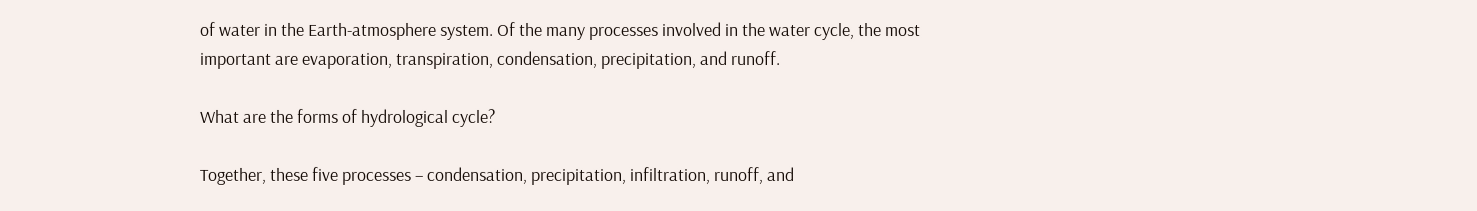of water in the Earth-atmosphere system. Of the many processes involved in the water cycle, the most important are evaporation, transpiration, condensation, precipitation, and runoff.

What are the forms of hydrological cycle?

Together, these five processes – condensation, precipitation, infiltration, runoff, and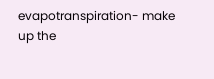evapotranspiration- make up the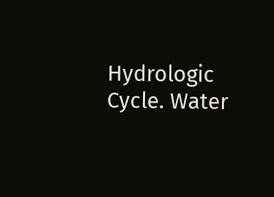Hydrologic Cycle. Water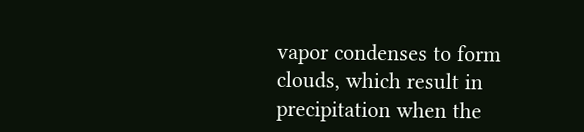vapor condenses to form clouds, which result in precipitation when the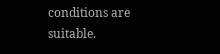conditions are suitable.